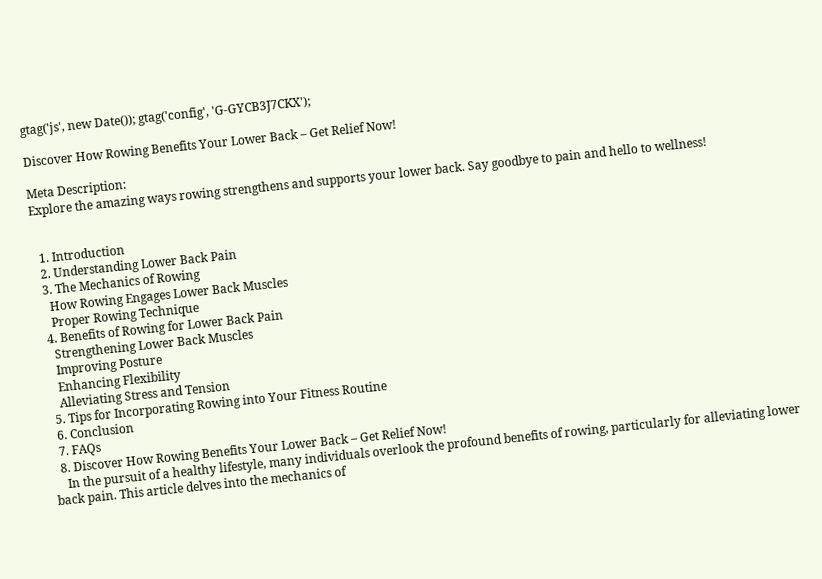gtag('js', new Date()); gtag('config', 'G-GYCB3J7CKX');

Discover How Rowing Benefits Your Lower Back – Get Relief Now!

Meta Description:
Explore the amazing ways rowing strengthens and supports your lower back. Say goodbye to pain and hello to wellness!


  1. Introduction
  2. Understanding Lower Back Pain
  3. The Mechanics of Rowing
    How Rowing Engages Lower Back Muscles
    Proper Rowing Technique
  4. Benefits of Rowing for Lower Back Pain
    Strengthening Lower Back Muscles
    Improving Posture
    Enhancing Flexibility
    Alleviating Stress and Tension
  5. Tips for Incorporating Rowing into Your Fitness Routine
  6. Conclusion
  7. FAQs
  8. Discover How Rowing Benefits Your Lower Back – Get Relief Now!
    In the pursuit of a healthy lifestyle, many individuals overlook the profound benefits of rowing, particularly for alleviating lower back pain. This article delves into the mechanics of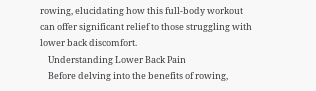rowing, elucidating how this full-body workout can offer significant relief to those struggling with lower back discomfort.
    Understanding Lower Back Pain
    Before delving into the benefits of rowing,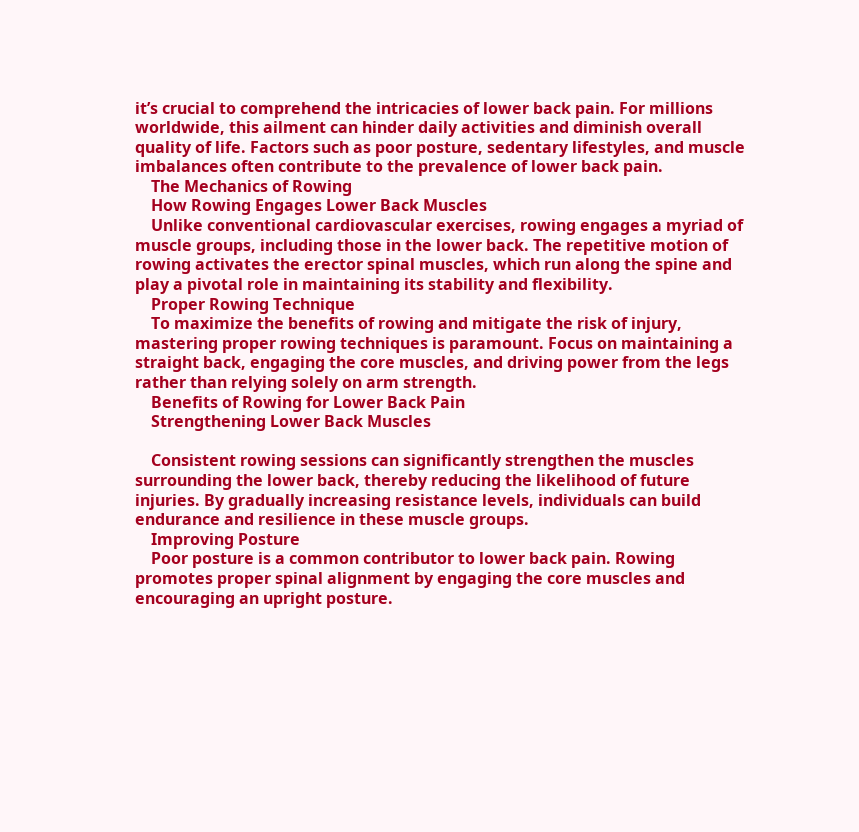it’s crucial to comprehend the intricacies of lower back pain. For millions worldwide, this ailment can hinder daily activities and diminish overall quality of life. Factors such as poor posture, sedentary lifestyles, and muscle imbalances often contribute to the prevalence of lower back pain.
    The Mechanics of Rowing
    How Rowing Engages Lower Back Muscles
    Unlike conventional cardiovascular exercises, rowing engages a myriad of muscle groups, including those in the lower back. The repetitive motion of rowing activates the erector spinal muscles, which run along the spine and play a pivotal role in maintaining its stability and flexibility.
    Proper Rowing Technique
    To maximize the benefits of rowing and mitigate the risk of injury, mastering proper rowing techniques is paramount. Focus on maintaining a straight back, engaging the core muscles, and driving power from the legs rather than relying solely on arm strength.
    Benefits of Rowing for Lower Back Pain
    Strengthening Lower Back Muscles

    Consistent rowing sessions can significantly strengthen the muscles surrounding the lower back, thereby reducing the likelihood of future injuries. By gradually increasing resistance levels, individuals can build endurance and resilience in these muscle groups.
    Improving Posture
    Poor posture is a common contributor to lower back pain. Rowing promotes proper spinal alignment by engaging the core muscles and encouraging an upright posture.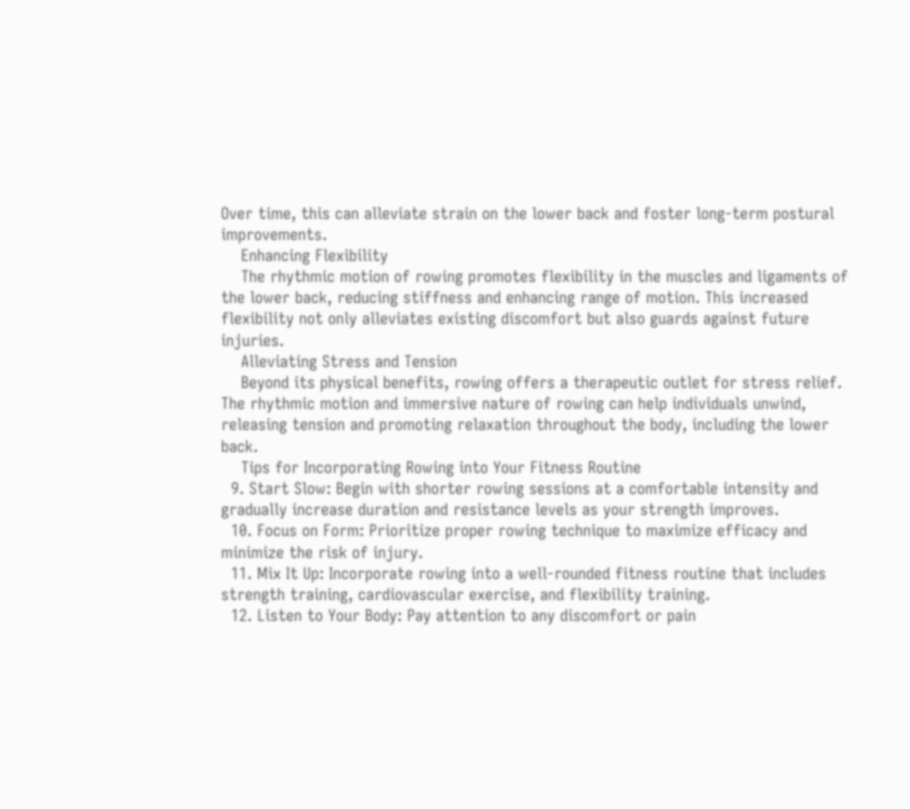Over time, this can alleviate strain on the lower back and foster long-term postural improvements.
    Enhancing Flexibility
    The rhythmic motion of rowing promotes flexibility in the muscles and ligaments of the lower back, reducing stiffness and enhancing range of motion. This increased flexibility not only alleviates existing discomfort but also guards against future injuries.
    Alleviating Stress and Tension
    Beyond its physical benefits, rowing offers a therapeutic outlet for stress relief. The rhythmic motion and immersive nature of rowing can help individuals unwind, releasing tension and promoting relaxation throughout the body, including the lower back.
    Tips for Incorporating Rowing into Your Fitness Routine
  9. Start Slow: Begin with shorter rowing sessions at a comfortable intensity and gradually increase duration and resistance levels as your strength improves.
  10. Focus on Form: Prioritize proper rowing technique to maximize efficacy and minimize the risk of injury.
  11. Mix It Up: Incorporate rowing into a well-rounded fitness routine that includes strength training, cardiovascular exercise, and flexibility training.
  12. Listen to Your Body: Pay attention to any discomfort or pain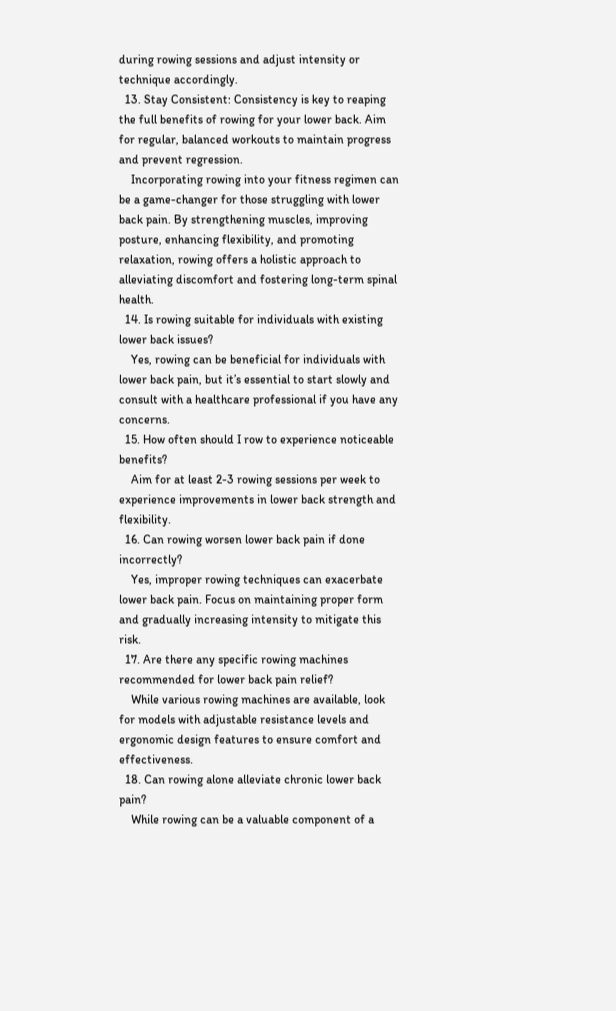during rowing sessions and adjust intensity or technique accordingly.
  13. Stay Consistent: Consistency is key to reaping the full benefits of rowing for your lower back. Aim for regular, balanced workouts to maintain progress and prevent regression.
    Incorporating rowing into your fitness regimen can be a game-changer for those struggling with lower back pain. By strengthening muscles, improving posture, enhancing flexibility, and promoting relaxation, rowing offers a holistic approach to alleviating discomfort and fostering long-term spinal health.
  14. Is rowing suitable for individuals with existing lower back issues?
    Yes, rowing can be beneficial for individuals with lower back pain, but it’s essential to start slowly and consult with a healthcare professional if you have any concerns.
  15. How often should I row to experience noticeable benefits?
    Aim for at least 2-3 rowing sessions per week to experience improvements in lower back strength and flexibility.
  16. Can rowing worsen lower back pain if done incorrectly?
    Yes, improper rowing techniques can exacerbate lower back pain. Focus on maintaining proper form and gradually increasing intensity to mitigate this risk.
  17. Are there any specific rowing machines recommended for lower back pain relief?
    While various rowing machines are available, look for models with adjustable resistance levels and ergonomic design features to ensure comfort and effectiveness.
  18. Can rowing alone alleviate chronic lower back pain?
    While rowing can be a valuable component of a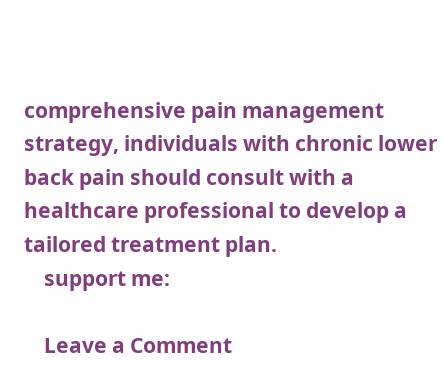comprehensive pain management strategy, individuals with chronic lower back pain should consult with a healthcare professional to develop a tailored treatment plan.
    support me:

    Leave a Comment